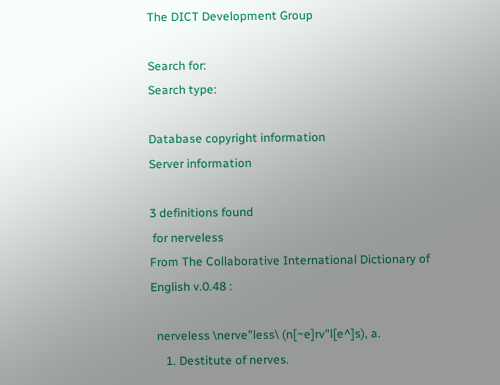The DICT Development Group

Search for:
Search type:

Database copyright information
Server information

3 definitions found
 for nerveless
From The Collaborative International Dictionary of English v.0.48 :

  nerveless \nerve"less\ (n[~e]rv"l[e^]s), a.
     1. Destitute of nerves.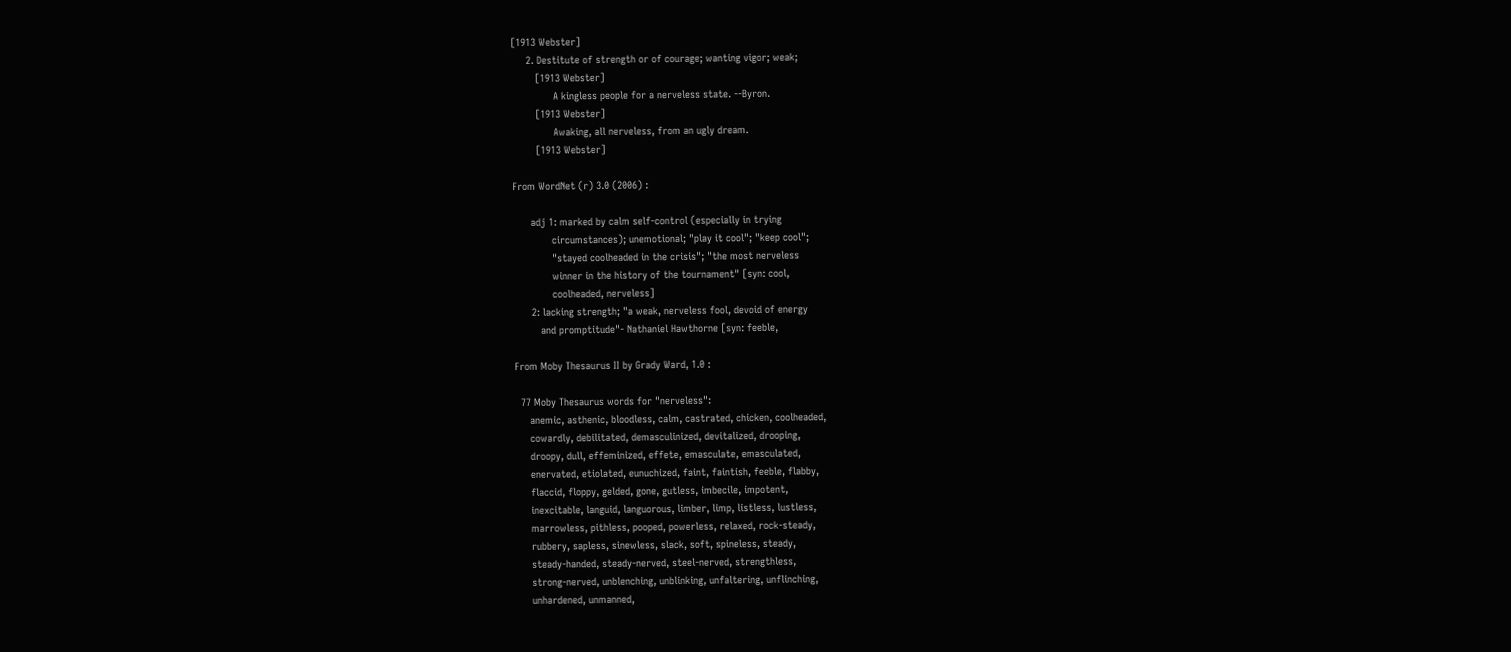[1913 Webster]
     2. Destitute of strength or of courage; wanting vigor; weak;
        [1913 Webster]
              A kingless people for a nerveless state. --Byron.
        [1913 Webster]
              Awaking, all nerveless, from an ugly dream.
        [1913 Webster]

From WordNet (r) 3.0 (2006) :

      adj 1: marked by calm self-control (especially in trying
             circumstances); unemotional; "play it cool"; "keep cool";
             "stayed coolheaded in the crisis"; "the most nerveless
             winner in the history of the tournament" [syn: cool,
             coolheaded, nerveless]
      2: lacking strength; "a weak, nerveless fool, devoid of energy
         and promptitude"- Nathaniel Hawthorne [syn: feeble,

From Moby Thesaurus II by Grady Ward, 1.0 :

  77 Moby Thesaurus words for "nerveless":
     anemic, asthenic, bloodless, calm, castrated, chicken, coolheaded,
     cowardly, debilitated, demasculinized, devitalized, drooping,
     droopy, dull, effeminized, effete, emasculate, emasculated,
     enervated, etiolated, eunuchized, faint, faintish, feeble, flabby,
     flaccid, floppy, gelded, gone, gutless, imbecile, impotent,
     inexcitable, languid, languorous, limber, limp, listless, lustless,
     marrowless, pithless, pooped, powerless, relaxed, rock-steady,
     rubbery, sapless, sinewless, slack, soft, spineless, steady,
     steady-handed, steady-nerved, steel-nerved, strengthless,
     strong-nerved, unblenching, unblinking, unfaltering, unflinching,
     unhardened, unmanned,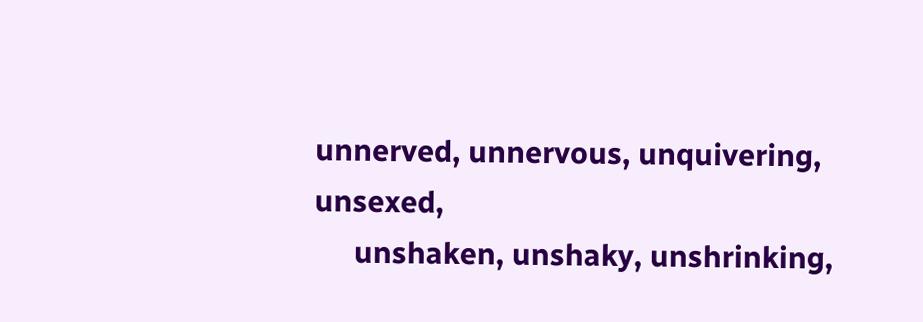unnerved, unnervous, unquivering, unsexed,
     unshaken, unshaky, unshrinking,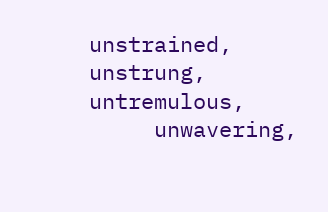unstrained, unstrung, untremulous,
     unwavering,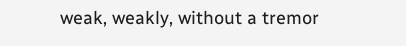weak, weakly, without a tremor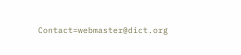Contact=webmaster@dict.org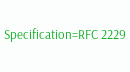Specification=RFC 2229